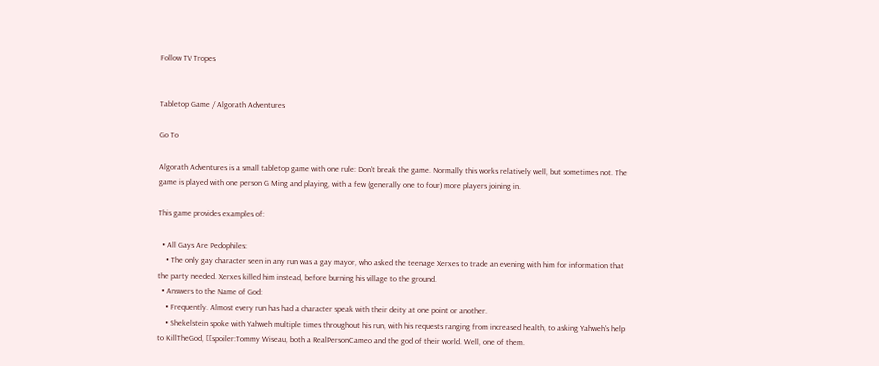Follow TV Tropes


Tabletop Game / Algorath Adventures

Go To

Algorath Adventures is a small tabletop game with one rule: Don't break the game. Normally this works relatively well, but sometimes not. The game is played with one person G Ming and playing, with a few (generally one to four) more players joining in.

This game provides examples of:

  • All Gays Are Pedophiles:
    • The only gay character seen in any run was a gay mayor, who asked the teenage Xerxes to trade an evening with him for information that the party needed. Xerxes killed him instead, before burning his village to the ground.
  • Answers to the Name of God:
    • Frequently. Almost every run has had a character speak with their deity at one point or another.
    • Shekelstein spoke with Yahweh multiple times throughout his run, with his requests ranging from increased health, to asking Yahweh's help to KillTheGod, [[spoiler:Tommy Wiseau, both a RealPersonCameo and the god of their world. Well, one of them.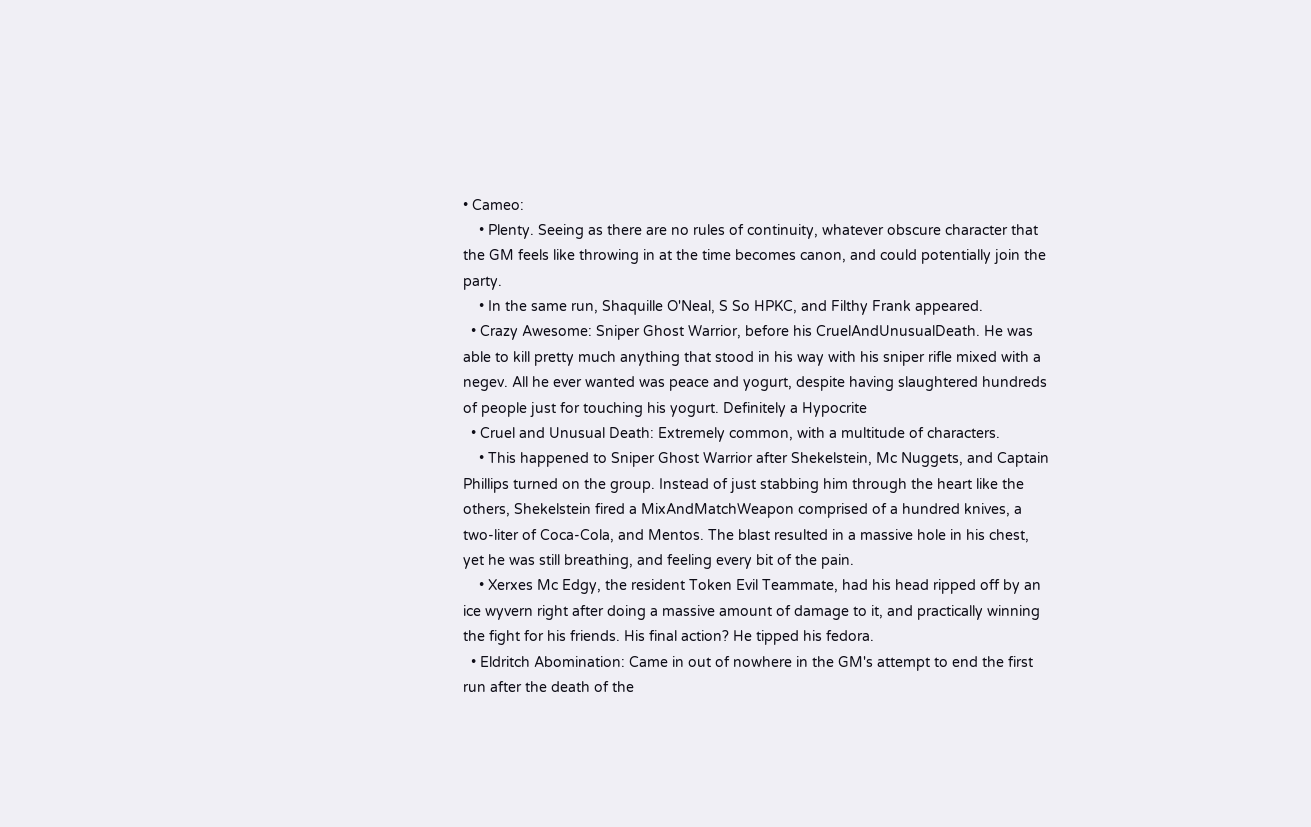• Cameo:
    • Plenty. Seeing as there are no rules of continuity, whatever obscure character that the GM feels like throwing in at the time becomes canon, and could potentially join the party.
    • In the same run, Shaquille O'Neal, S So HPKC, and Filthy Frank appeared.
  • Crazy Awesome: Sniper Ghost Warrior, before his CruelAndUnusualDeath. He was able to kill pretty much anything that stood in his way with his sniper rifle mixed with a negev. All he ever wanted was peace and yogurt, despite having slaughtered hundreds of people just for touching his yogurt. Definitely a Hypocrite
  • Cruel and Unusual Death: Extremely common, with a multitude of characters.
    • This happened to Sniper Ghost Warrior after Shekelstein, Mc Nuggets, and Captain Phillips turned on the group. Instead of just stabbing him through the heart like the others, Shekelstein fired a MixAndMatchWeapon comprised of a hundred knives, a two-liter of Coca-Cola, and Mentos. The blast resulted in a massive hole in his chest, yet he was still breathing, and feeling every bit of the pain.
    • Xerxes Mc Edgy, the resident Token Evil Teammate, had his head ripped off by an ice wyvern right after doing a massive amount of damage to it, and practically winning the fight for his friends. His final action? He tipped his fedora.
  • Eldritch Abomination: Came in out of nowhere in the GM's attempt to end the first run after the death of the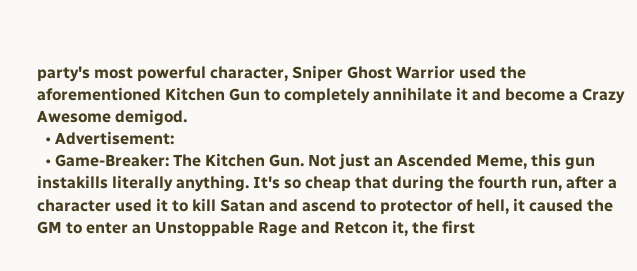party's most powerful character, Sniper Ghost Warrior used the aforementioned Kitchen Gun to completely annihilate it and become a Crazy Awesome demigod.
  • Advertisement:
  • Game-Breaker: The Kitchen Gun. Not just an Ascended Meme, this gun instakills literally anything. It's so cheap that during the fourth run, after a character used it to kill Satan and ascend to protector of hell, it caused the GM to enter an Unstoppable Rage and Retcon it, the first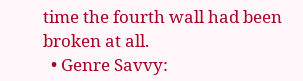time the fourth wall had been broken at all.
  • Genre Savvy: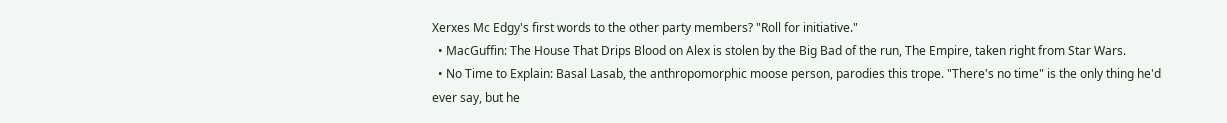Xerxes Mc Edgy's first words to the other party members? "Roll for initiative."
  • MacGuffin: The House That Drips Blood on Alex is stolen by the Big Bad of the run, The Empire, taken right from Star Wars.
  • No Time to Explain: Basal Lasab, the anthropomorphic moose person, parodies this trope. "There's no time" is the only thing he'd ever say, but he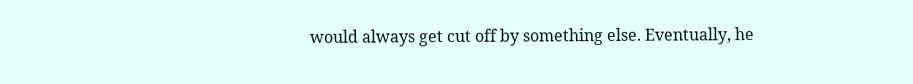would always get cut off by something else. Eventually, he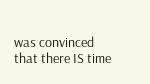was convinced that there IS time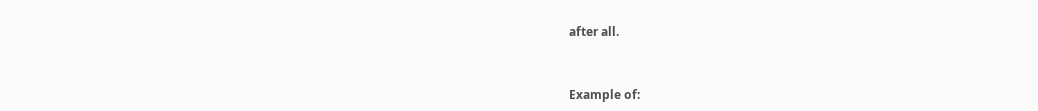after all.


Example of: